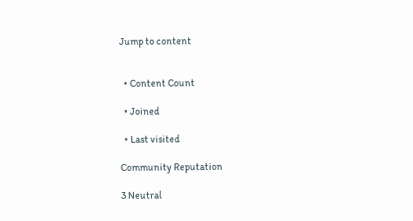Jump to content


  • Content Count

  • Joined

  • Last visited

Community Reputation

3 Neutral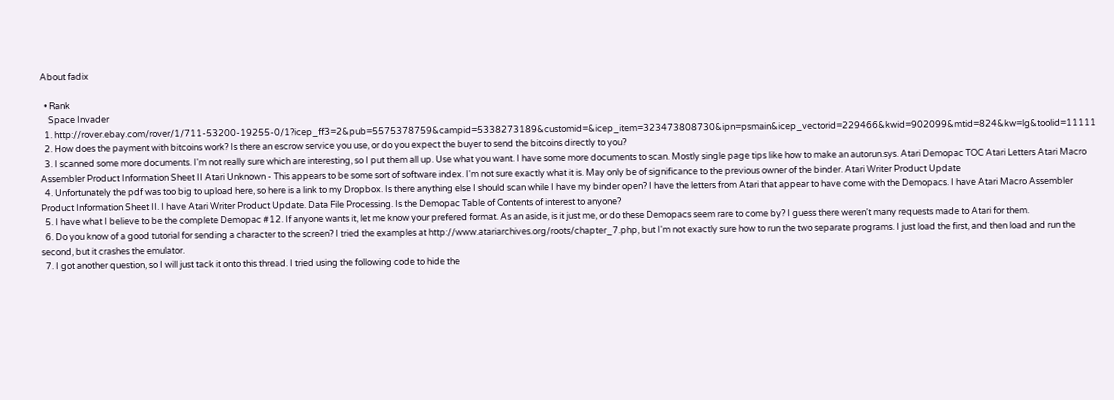About fadix

  • Rank
    Space Invader
  1. http://rover.ebay.com/rover/1/711-53200-19255-0/1?icep_ff3=2&pub=5575378759&campid=5338273189&customid=&icep_item=323473808730&ipn=psmain&icep_vectorid=229466&kwid=902099&mtid=824&kw=lg&toolid=11111
  2. How does the payment with bitcoins work? Is there an escrow service you use, or do you expect the buyer to send the bitcoins directly to you?
  3. I scanned some more documents. I'm not really sure which are interesting, so I put them all up. Use what you want. I have some more documents to scan. Mostly single page tips like how to make an autorun.sys. Atari Demopac TOC Atari Letters Atari Macro Assembler Product Information Sheet II Atari Unknown - This appears to be some sort of software index. I'm not sure exactly what it is. May only be of significance to the previous owner of the binder. Atari Writer Product Update
  4. Unfortunately the pdf was too big to upload here, so here is a link to my Dropbox. Is there anything else I should scan while I have my binder open? I have the letters from Atari that appear to have come with the Demopacs. I have Atari Macro Assembler Product Information Sheet II. I have Atari Writer Product Update. Data File Processing. Is the Demopac Table of Contents of interest to anyone?
  5. I have what I believe to be the complete Demopac #12. If anyone wants it, let me know your prefered format. As an aside, is it just me, or do these Demopacs seem rare to come by? I guess there weren't many requests made to Atari for them.
  6. Do you know of a good tutorial for sending a character to the screen? I tried the examples at http://www.atariarchives.org/roots/chapter_7.php, but I'm not exactly sure how to run the two separate programs. I just load the first, and then load and run the second, but it crashes the emulator.
  7. I got another question, so I will just tack it onto this thread. I tried using the following code to hide the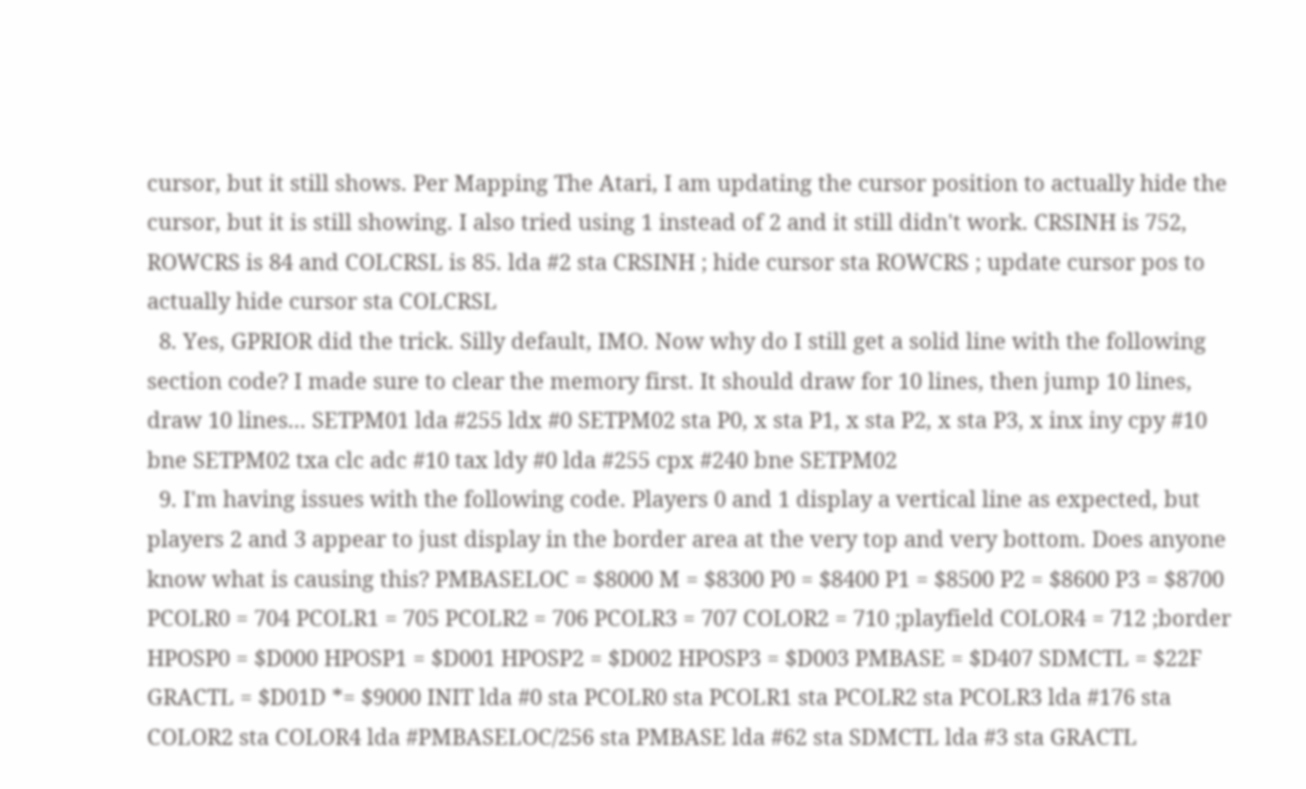cursor, but it still shows. Per Mapping The Atari, I am updating the cursor position to actually hide the cursor, but it is still showing. I also tried using 1 instead of 2 and it still didn't work. CRSINH is 752, ROWCRS is 84 and COLCRSL is 85. lda #2 sta CRSINH ; hide cursor sta ROWCRS ; update cursor pos to actually hide cursor sta COLCRSL
  8. Yes, GPRIOR did the trick. Silly default, IMO. Now why do I still get a solid line with the following section code? I made sure to clear the memory first. It should draw for 10 lines, then jump 10 lines, draw 10 lines... SETPM01 lda #255 ldx #0 SETPM02 sta P0, x sta P1, x sta P2, x sta P3, x inx iny cpy #10 bne SETPM02 txa clc adc #10 tax ldy #0 lda #255 cpx #240 bne SETPM02
  9. I'm having issues with the following code. Players 0 and 1 display a vertical line as expected, but players 2 and 3 appear to just display in the border area at the very top and very bottom. Does anyone know what is causing this? PMBASELOC = $8000 M = $8300 P0 = $8400 P1 = $8500 P2 = $8600 P3 = $8700 PCOLR0 = 704 PCOLR1 = 705 PCOLR2 = 706 PCOLR3 = 707 COLOR2 = 710 ;playfield COLOR4 = 712 ;border HPOSP0 = $D000 HPOSP1 = $D001 HPOSP2 = $D002 HPOSP3 = $D003 PMBASE = $D407 SDMCTL = $22F GRACTL = $D01D *= $9000 INIT lda #0 sta PCOLR0 sta PCOLR1 sta PCOLR2 sta PCOLR3 lda #176 sta COLOR2 sta COLOR4 lda #PMBASELOC/256 sta PMBASE lda #62 sta SDMCTL lda #3 sta GRACTL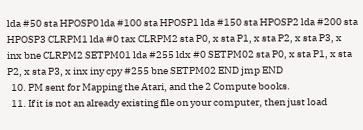lda #50 sta HPOSP0 lda #100 sta HPOSP1 lda #150 sta HPOSP2 lda #200 sta HPOSP3 CLRPM1 lda #0 tax CLRPM2 sta P0, x sta P1, x sta P2, x sta P3, x inx bne CLRPM2 SETPM01 lda #255 ldx #0 SETPM02 sta P0, x sta P1, x sta P2, x sta P3, x inx iny cpy #255 bne SETPM02 END jmp END
  10. PM sent for Mapping the Atari, and the 2 Compute books.
  11. If it is not an already existing file on your computer, then just load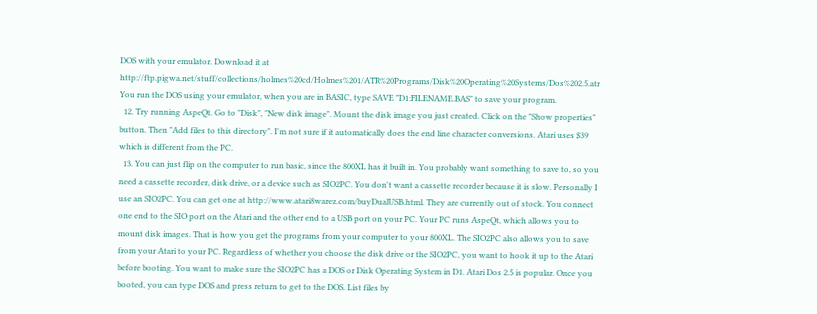DOS with your emulator. Download it at http://ftp.pigwa.net/stuff/collections/holmes%20cd/Holmes%201/ATR%20Programs/Disk%20Operating%20Systems/Dos%202.5.atr You run the DOS using your emulator, when you are in BASIC, type SAVE "D1:FILENAME.BAS" to save your program.
  12. Try running AspeQt. Go to "Disk", "New disk image". Mount the disk image you just created. Click on the "Show properties" button. Then "Add files to this directory". I'm not sure if it automatically does the end line character conversions. Atari uses $39 which is different from the PC.
  13. You can just flip on the computer to run basic, since the 800XL has it built in. You probably want something to save to, so you need a cassette recorder, disk drive, or a device such as SIO2PC. You don't want a cassette recorder because it is slow. Personally I use an SIO2PC. You can get one at http://www.atari8warez.com/buyDualUSB.html. They are currently out of stock. You connect one end to the SIO port on the Atari and the other end to a USB port on your PC. Your PC runs AspeQt, which allows you to mount disk images. That is how you get the programs from your computer to your 800XL. The SIO2PC also allows you to save from your Atari to your PC. Regardless of whether you choose the disk drive or the SIO2PC, you want to hook it up to the Atari before booting. You want to make sure the SIO2PC has a DOS or Disk Operating System in D1. Atari Dos 2.5 is popular. Once you booted, you can type DOS and press return to get to the DOS. List files by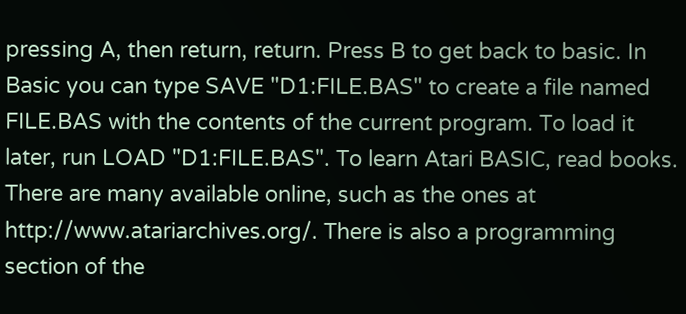pressing A, then return, return. Press B to get back to basic. In Basic you can type SAVE "D1:FILE.BAS" to create a file named FILE.BAS with the contents of the current program. To load it later, run LOAD "D1:FILE.BAS". To learn Atari BASIC, read books. There are many available online, such as the ones at http://www.atariarchives.org/. There is also a programming section of the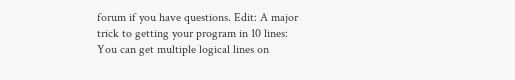forum if you have questions. Edit: A major trick to getting your program in 10 lines: You can get multiple logical lines on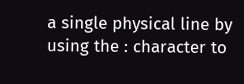a single physical line by using the : character to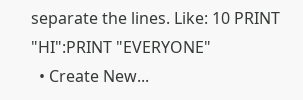separate the lines. Like: 10 PRINT "HI":PRINT "EVERYONE"
  • Create New...